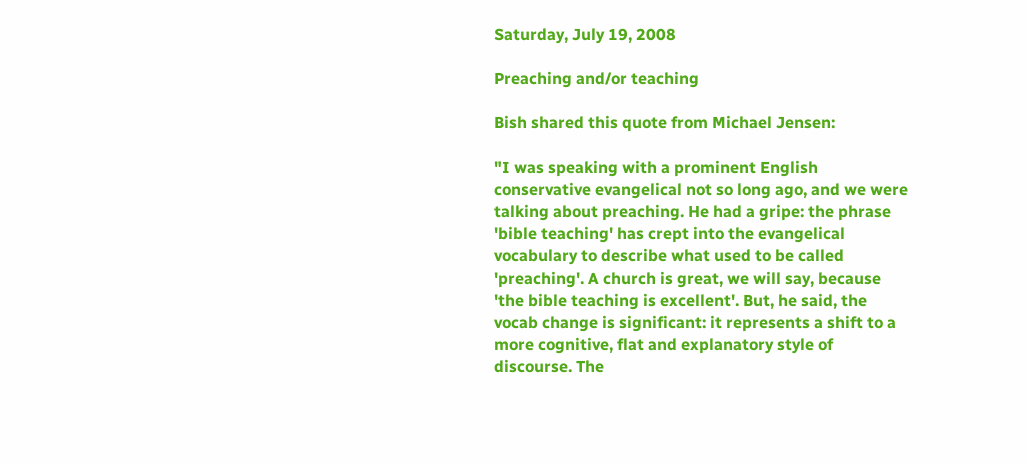Saturday, July 19, 2008

Preaching and/or teaching

Bish shared this quote from Michael Jensen:

"I was speaking with a prominent English conservative evangelical not so long ago, and we were talking about preaching. He had a gripe: the phrase 'bible teaching' has crept into the evangelical vocabulary to describe what used to be called 'preaching'. A church is great, we will say, because 'the bible teaching is excellent'. But, he said, the vocab change is significant: it represents a shift to a more cognitive, flat and explanatory style of discourse. The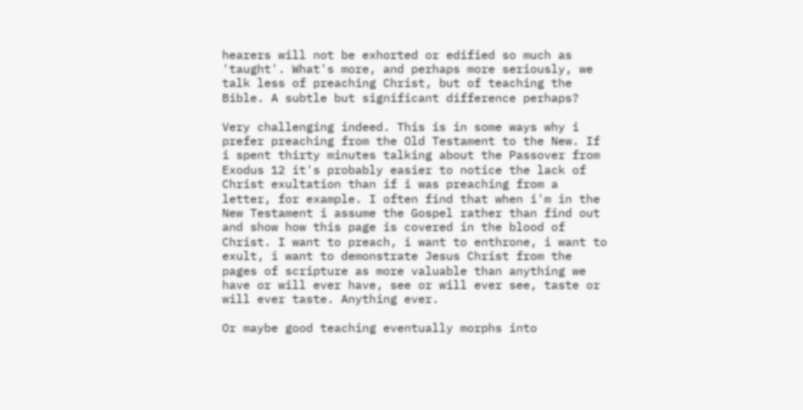hearers will not be exhorted or edified so much as 'taught'. What's more, and perhaps more seriously, we talk less of preaching Christ, but of teaching the Bible. A subtle but significant difference perhaps?

Very challenging indeed. This is in some ways why i prefer preaching from the Old Testament to the New. If i spent thirty minutes talking about the Passover from Exodus 12 it's probably easier to notice the lack of Christ exultation than if i was preaching from a letter, for example. I often find that when i'm in the New Testament i assume the Gospel rather than find out and show how this page is covered in the blood of Christ. I want to preach, i want to enthrone, i want to exult, i want to demonstrate Jesus Christ from the pages of scripture as more valuable than anything we have or will ever have, see or will ever see, taste or will ever taste. Anything ever.

Or maybe good teaching eventually morphs into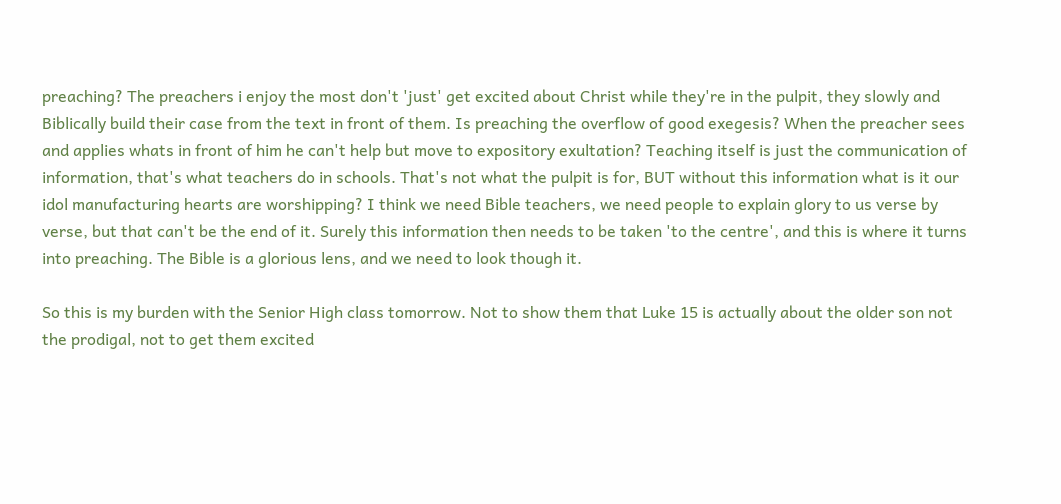preaching? The preachers i enjoy the most don't 'just' get excited about Christ while they're in the pulpit, they slowly and Biblically build their case from the text in front of them. Is preaching the overflow of good exegesis? When the preacher sees and applies whats in front of him he can't help but move to expository exultation? Teaching itself is just the communication of information, that's what teachers do in schools. That's not what the pulpit is for, BUT without this information what is it our idol manufacturing hearts are worshipping? I think we need Bible teachers, we need people to explain glory to us verse by verse, but that can't be the end of it. Surely this information then needs to be taken 'to the centre', and this is where it turns into preaching. The Bible is a glorious lens, and we need to look though it.

So this is my burden with the Senior High class tomorrow. Not to show them that Luke 15 is actually about the older son not the prodigal, not to get them excited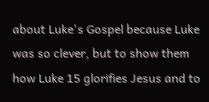about Luke's Gospel because Luke was so clever, but to show them how Luke 15 glorifies Jesus and to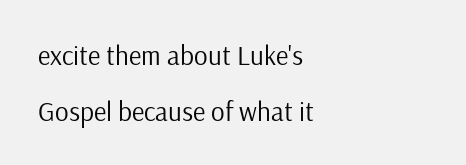excite them about Luke's Gospel because of what it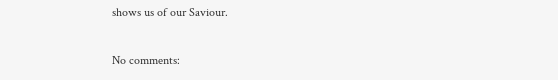shows us of our Saviour.

No comments: